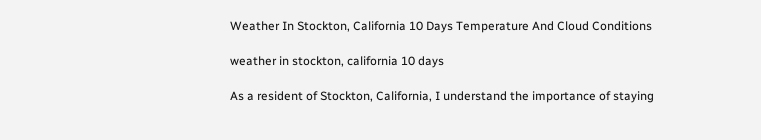Weather In Stockton, California 10 Days Temperature And Cloud Conditions

weather in stockton, california 10 days

As a resident of Stockton, California, I understand the importance of staying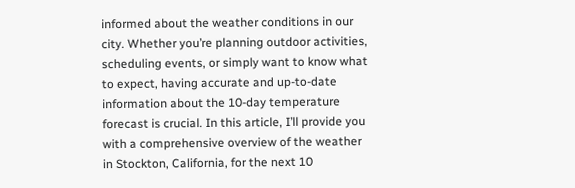informed about the weather conditions in our city. Whether you’re planning outdoor activities, scheduling events, or simply want to know what to expect, having accurate and up-to-date information about the 10-day temperature forecast is crucial. In this article, I’ll provide you with a comprehensive overview of the weather in Stockton, California, for the next 10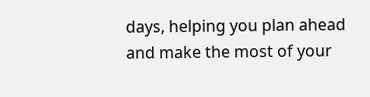days, helping you plan ahead and make the most of your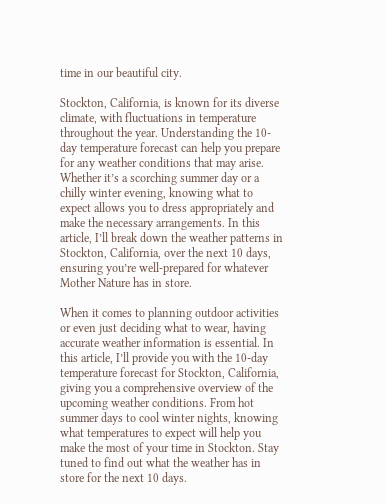time in our beautiful city.

Stockton, California, is known for its diverse climate, with fluctuations in temperature throughout the year. Understanding the 10-day temperature forecast can help you prepare for any weather conditions that may arise. Whether it’s a scorching summer day or a chilly winter evening, knowing what to expect allows you to dress appropriately and make the necessary arrangements. In this article, I’ll break down the weather patterns in Stockton, California, over the next 10 days, ensuring you’re well-prepared for whatever Mother Nature has in store.

When it comes to planning outdoor activities or even just deciding what to wear, having accurate weather information is essential. In this article, I’ll provide you with the 10-day temperature forecast for Stockton, California, giving you a comprehensive overview of the upcoming weather conditions. From hot summer days to cool winter nights, knowing what temperatures to expect will help you make the most of your time in Stockton. Stay tuned to find out what the weather has in store for the next 10 days.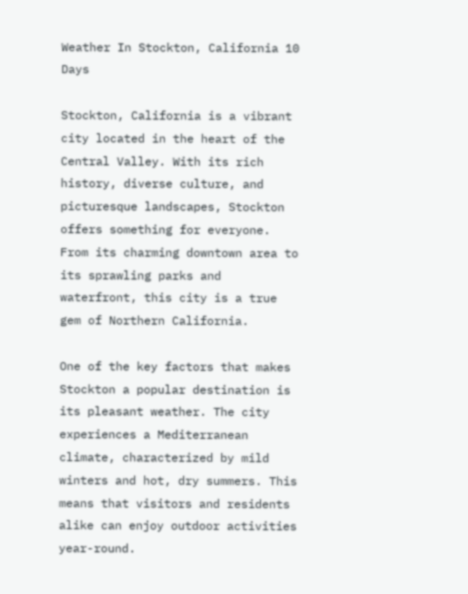Weather In Stockton, California 10 Days

Stockton, California is a vibrant city located in the heart of the Central Valley. With its rich history, diverse culture, and picturesque landscapes, Stockton offers something for everyone. From its charming downtown area to its sprawling parks and waterfront, this city is a true gem of Northern California.

One of the key factors that makes Stockton a popular destination is its pleasant weather. The city experiences a Mediterranean climate, characterized by mild winters and hot, dry summers. This means that visitors and residents alike can enjoy outdoor activities year-round.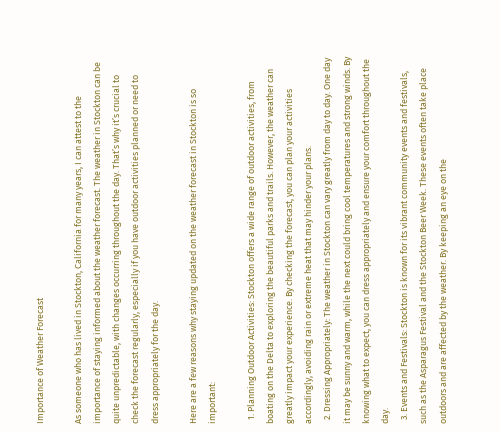Importance of Weather Forecast

As someone who has lived in Stockton, California for many years, I can attest to the importance of staying informed about the weather forecast. The weather in Stockton can be quite unpredictable, with changes occurring throughout the day. That’s why it’s crucial to check the forecast regularly, especially if you have outdoor activities planned or need to dress appropriately for the day.

Here are a few reasons why staying updated on the weather forecast in Stockton is so important:

  1. Planning Outdoor Activities: Stockton offers a wide range of outdoor activities, from boating on the Delta to exploring the beautiful parks and trails. However, the weather can greatly impact your experience. By checking the forecast, you can plan your activities accordingly, avoiding rain or extreme heat that may hinder your plans.
  2. Dressing Appropriately: The weather in Stockton can vary greatly from day to day. One day it may be sunny and warm, while the next could bring cool temperatures and strong winds. By knowing what to expect, you can dress appropriately and ensure your comfort throughout the day.
  3. Events and Festivals: Stockton is known for its vibrant community events and festivals, such as the Asparagus Festival and the Stockton Beer Week. These events often take place outdoors and are affected by the weather. By keeping an eye on the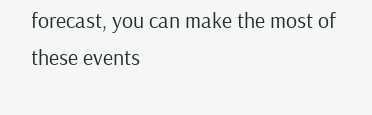forecast, you can make the most of these events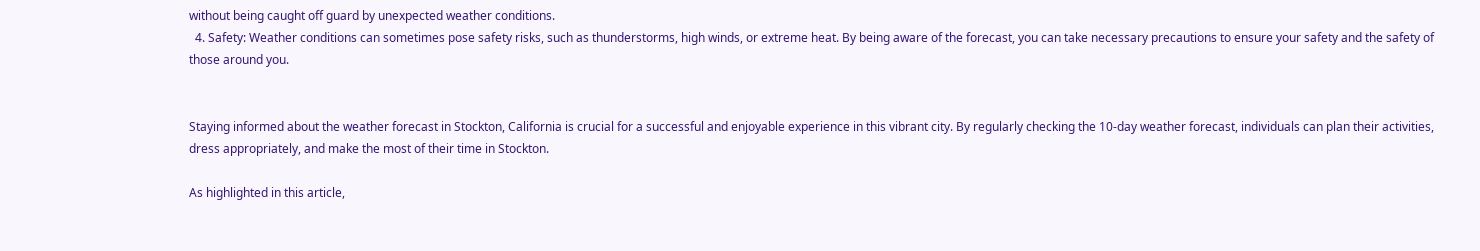without being caught off guard by unexpected weather conditions.
  4. Safety: Weather conditions can sometimes pose safety risks, such as thunderstorms, high winds, or extreme heat. By being aware of the forecast, you can take necessary precautions to ensure your safety and the safety of those around you.


Staying informed about the weather forecast in Stockton, California is crucial for a successful and enjoyable experience in this vibrant city. By regularly checking the 10-day weather forecast, individuals can plan their activities, dress appropriately, and make the most of their time in Stockton.

As highlighted in this article,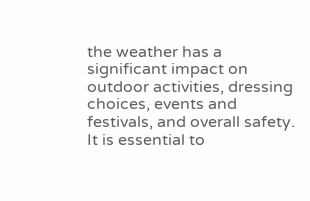the weather has a significant impact on outdoor activities, dressing choices, events and festivals, and overall safety. It is essential to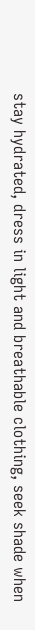stay hydrated, dress in light and breathable clothing, seek shade when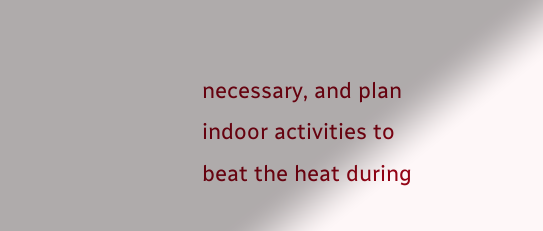necessary, and plan indoor activities to beat the heat during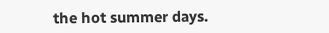the hot summer days.